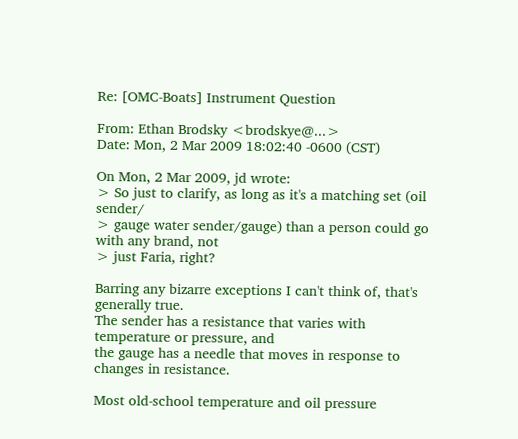Re: [OMC-Boats] Instrument Question

From: Ethan Brodsky <brodskye@...>
Date: Mon, 2 Mar 2009 18:02:40 -0600 (CST)

On Mon, 2 Mar 2009, jd wrote:
> So just to clarify, as long as it's a matching set (oil sender/
> gauge water sender/gauge) than a person could go with any brand, not
> just Faria, right?

Barring any bizarre exceptions I can't think of, that's generally true.
The sender has a resistance that varies with temperature or pressure, and
the gauge has a needle that moves in response to changes in resistance.

Most old-school temperature and oil pressure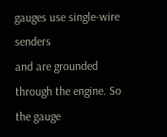gauges use single-wire senders
and are grounded through the engine. So the gauge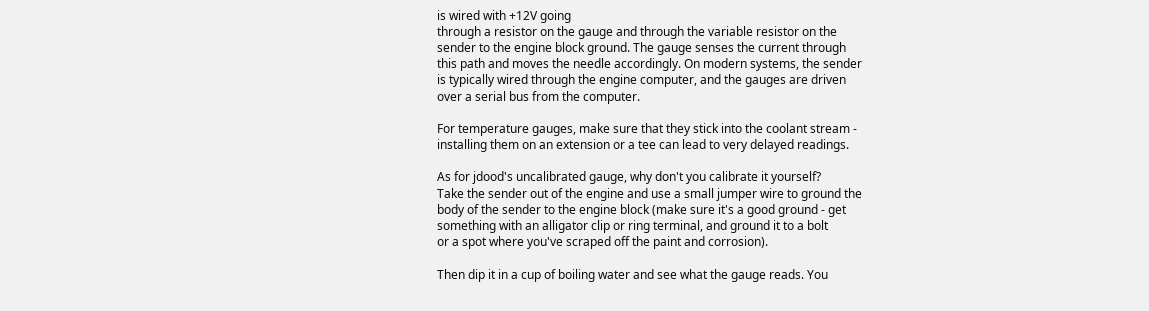is wired with +12V going
through a resistor on the gauge and through the variable resistor on the
sender to the engine block ground. The gauge senses the current through
this path and moves the needle accordingly. On modern systems, the sender
is typically wired through the engine computer, and the gauges are driven
over a serial bus from the computer.

For temperature gauges, make sure that they stick into the coolant stream -
installing them on an extension or a tee can lead to very delayed readings.

As for jdood's uncalibrated gauge, why don't you calibrate it yourself?
Take the sender out of the engine and use a small jumper wire to ground the
body of the sender to the engine block (make sure it's a good ground - get
something with an alligator clip or ring terminal, and ground it to a bolt
or a spot where you've scraped off the paint and corrosion).

Then dip it in a cup of boiling water and see what the gauge reads. You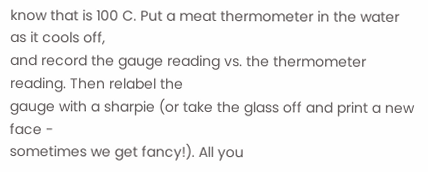know that is 100 C. Put a meat thermometer in the water as it cools off,
and record the gauge reading vs. the thermometer reading. Then relabel the
gauge with a sharpie (or take the glass off and print a new face -
sometimes we get fancy!). All you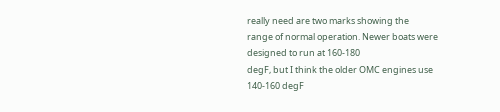really need are two marks showing the
range of normal operation. Newer boats were designed to run at 160-180
degF, but I think the older OMC engines use 140-160 degF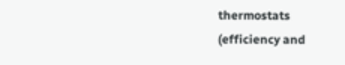thermostats
(efficiency and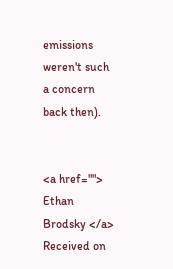emissions weren't such a concern back then).


<a href=""> Ethan Brodsky </a>
Received on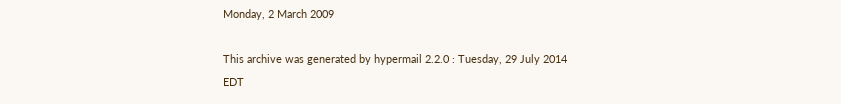Monday, 2 March 2009

This archive was generated by hypermail 2.2.0 : Tuesday, 29 July 2014 EDT